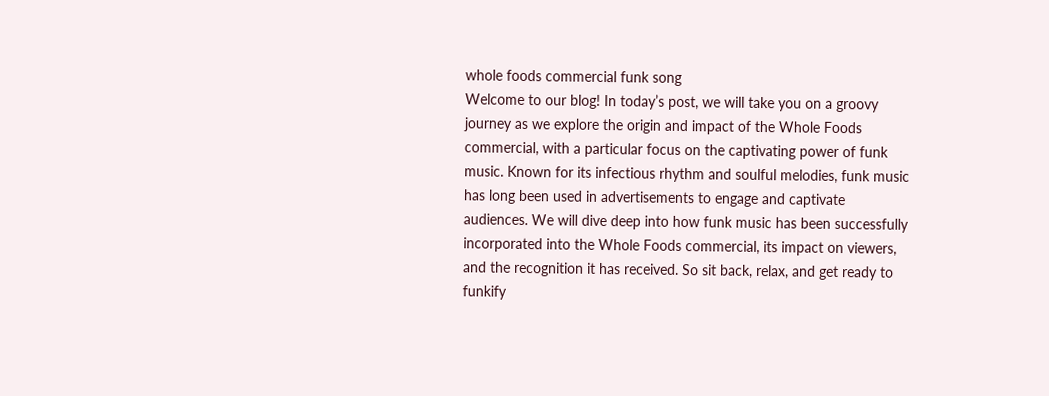whole foods commercial funk song
Welcome to our blog! In today’s post, we will take you on a groovy journey as we explore the origin and impact of the Whole Foods commercial, with a particular focus on the captivating power of funk music. Known for its infectious rhythm and soulful melodies, funk music has long been used in advertisements to engage and captivate audiences. We will dive deep into how funk music has been successfully incorporated into the Whole Foods commercial, its impact on viewers, and the recognition it has received. So sit back, relax, and get ready to funkify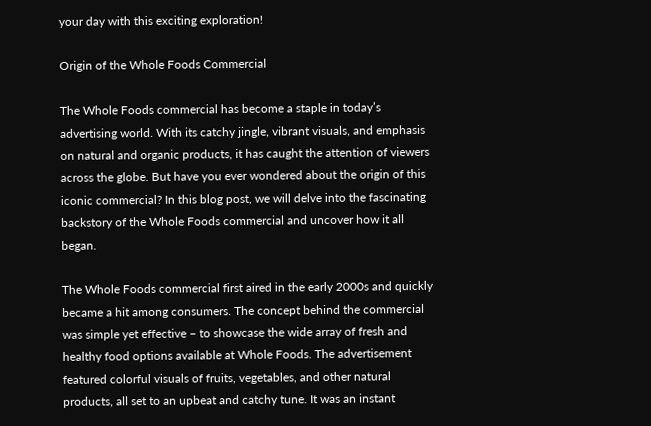your day with this exciting exploration!

Origin of the Whole Foods Commercial

The Whole Foods commercial has become a staple in today’s advertising world. With its catchy jingle, vibrant visuals, and emphasis on natural and organic products, it has caught the attention of viewers across the globe. But have you ever wondered about the origin of this iconic commercial? In this blog post, we will delve into the fascinating backstory of the Whole Foods commercial and uncover how it all began.

The Whole Foods commercial first aired in the early 2000s and quickly became a hit among consumers. The concept behind the commercial was simple yet effective – to showcase the wide array of fresh and healthy food options available at Whole Foods. The advertisement featured colorful visuals of fruits, vegetables, and other natural products, all set to an upbeat and catchy tune. It was an instant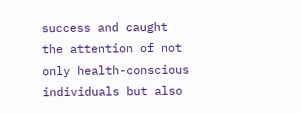success and caught the attention of not only health-conscious individuals but also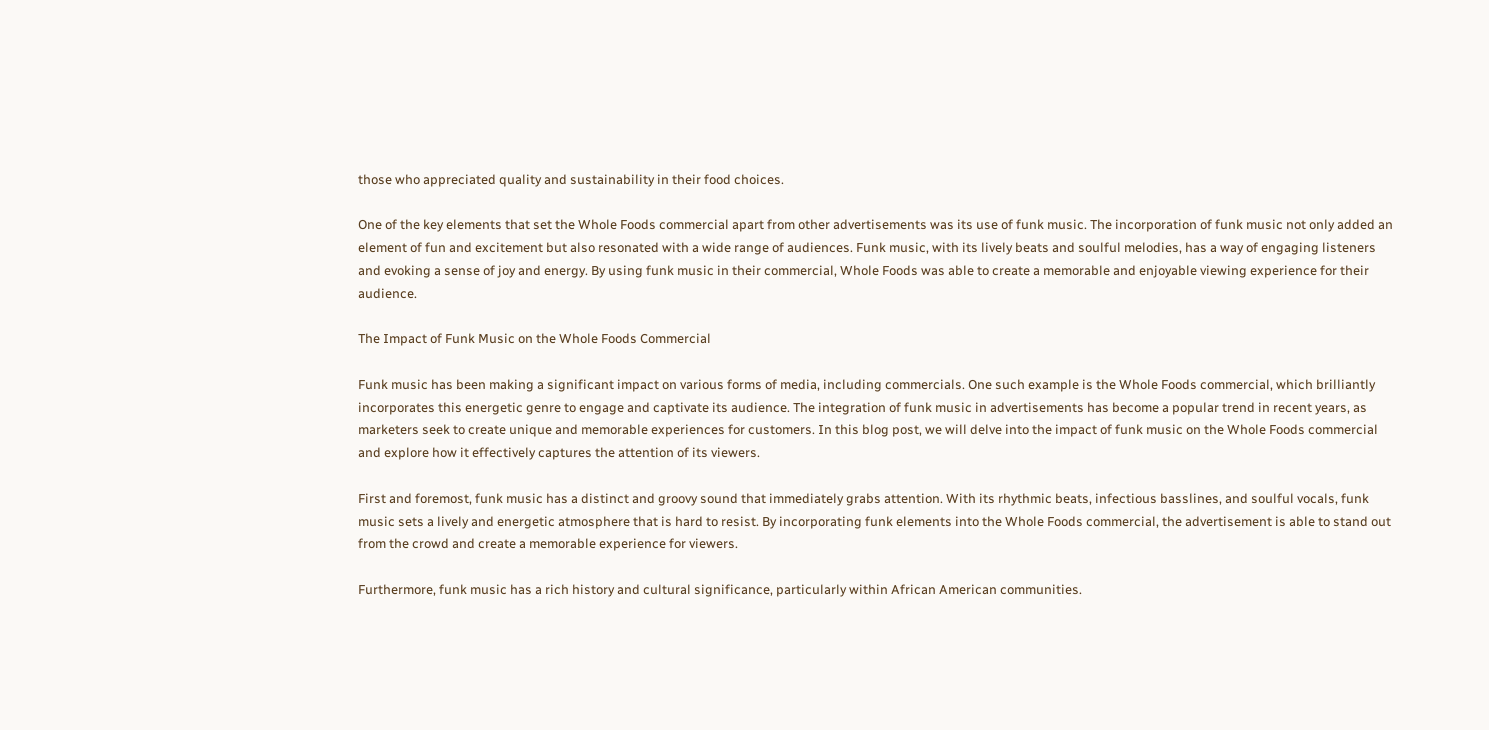those who appreciated quality and sustainability in their food choices.

One of the key elements that set the Whole Foods commercial apart from other advertisements was its use of funk music. The incorporation of funk music not only added an element of fun and excitement but also resonated with a wide range of audiences. Funk music, with its lively beats and soulful melodies, has a way of engaging listeners and evoking a sense of joy and energy. By using funk music in their commercial, Whole Foods was able to create a memorable and enjoyable viewing experience for their audience.

The Impact of Funk Music on the Whole Foods Commercial

Funk music has been making a significant impact on various forms of media, including commercials. One such example is the Whole Foods commercial, which brilliantly incorporates this energetic genre to engage and captivate its audience. The integration of funk music in advertisements has become a popular trend in recent years, as marketers seek to create unique and memorable experiences for customers. In this blog post, we will delve into the impact of funk music on the Whole Foods commercial and explore how it effectively captures the attention of its viewers.

First and foremost, funk music has a distinct and groovy sound that immediately grabs attention. With its rhythmic beats, infectious basslines, and soulful vocals, funk music sets a lively and energetic atmosphere that is hard to resist. By incorporating funk elements into the Whole Foods commercial, the advertisement is able to stand out from the crowd and create a memorable experience for viewers.

Furthermore, funk music has a rich history and cultural significance, particularly within African American communities.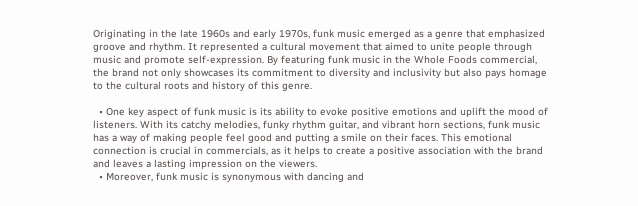Originating in the late 1960s and early 1970s, funk music emerged as a genre that emphasized groove and rhythm. It represented a cultural movement that aimed to unite people through music and promote self-expression. By featuring funk music in the Whole Foods commercial, the brand not only showcases its commitment to diversity and inclusivity but also pays homage to the cultural roots and history of this genre.

  • One key aspect of funk music is its ability to evoke positive emotions and uplift the mood of listeners. With its catchy melodies, funky rhythm guitar, and vibrant horn sections, funk music has a way of making people feel good and putting a smile on their faces. This emotional connection is crucial in commercials, as it helps to create a positive association with the brand and leaves a lasting impression on the viewers.
  • Moreover, funk music is synonymous with dancing and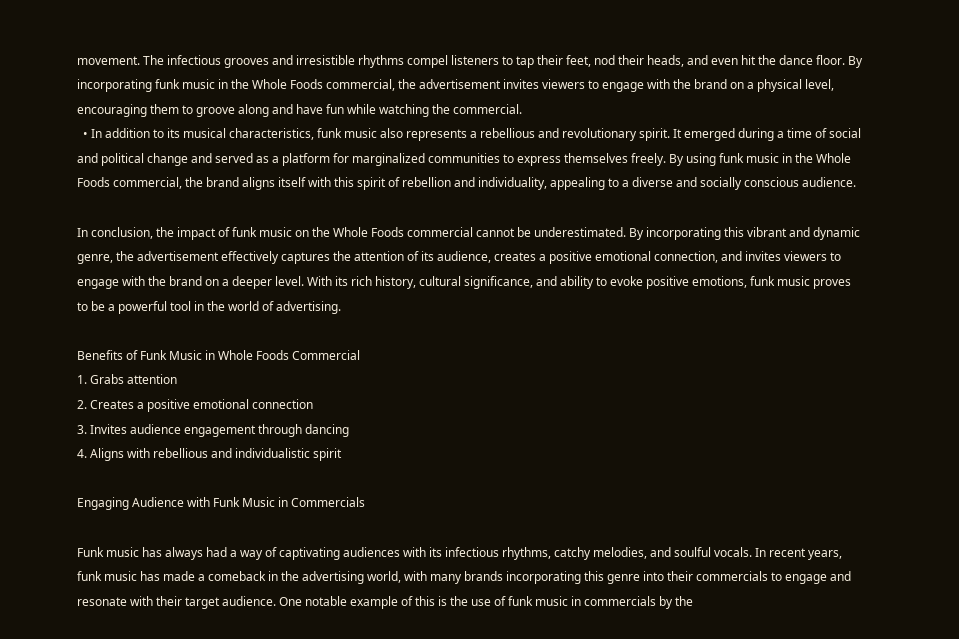movement. The infectious grooves and irresistible rhythms compel listeners to tap their feet, nod their heads, and even hit the dance floor. By incorporating funk music in the Whole Foods commercial, the advertisement invites viewers to engage with the brand on a physical level, encouraging them to groove along and have fun while watching the commercial.
  • In addition to its musical characteristics, funk music also represents a rebellious and revolutionary spirit. It emerged during a time of social and political change and served as a platform for marginalized communities to express themselves freely. By using funk music in the Whole Foods commercial, the brand aligns itself with this spirit of rebellion and individuality, appealing to a diverse and socially conscious audience.

In conclusion, the impact of funk music on the Whole Foods commercial cannot be underestimated. By incorporating this vibrant and dynamic genre, the advertisement effectively captures the attention of its audience, creates a positive emotional connection, and invites viewers to engage with the brand on a deeper level. With its rich history, cultural significance, and ability to evoke positive emotions, funk music proves to be a powerful tool in the world of advertising.

Benefits of Funk Music in Whole Foods Commercial
1. Grabs attention
2. Creates a positive emotional connection
3. Invites audience engagement through dancing
4. Aligns with rebellious and individualistic spirit

Engaging Audience with Funk Music in Commercials

Funk music has always had a way of captivating audiences with its infectious rhythms, catchy melodies, and soulful vocals. In recent years, funk music has made a comeback in the advertising world, with many brands incorporating this genre into their commercials to engage and resonate with their target audience. One notable example of this is the use of funk music in commercials by the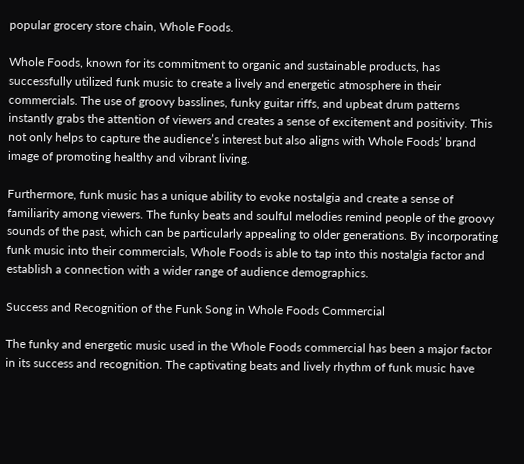popular grocery store chain, Whole Foods.

Whole Foods, known for its commitment to organic and sustainable products, has successfully utilized funk music to create a lively and energetic atmosphere in their commercials. The use of groovy basslines, funky guitar riffs, and upbeat drum patterns instantly grabs the attention of viewers and creates a sense of excitement and positivity. This not only helps to capture the audience’s interest but also aligns with Whole Foods’ brand image of promoting healthy and vibrant living.

Furthermore, funk music has a unique ability to evoke nostalgia and create a sense of familiarity among viewers. The funky beats and soulful melodies remind people of the groovy sounds of the past, which can be particularly appealing to older generations. By incorporating funk music into their commercials, Whole Foods is able to tap into this nostalgia factor and establish a connection with a wider range of audience demographics.

Success and Recognition of the Funk Song in Whole Foods Commercial

The funky and energetic music used in the Whole Foods commercial has been a major factor in its success and recognition. The captivating beats and lively rhythm of funk music have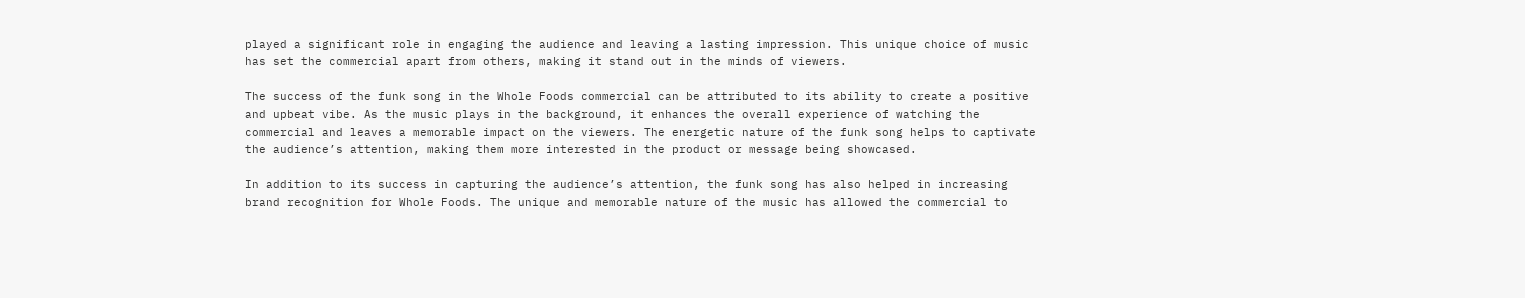played a significant role in engaging the audience and leaving a lasting impression. This unique choice of music has set the commercial apart from others, making it stand out in the minds of viewers.

The success of the funk song in the Whole Foods commercial can be attributed to its ability to create a positive and upbeat vibe. As the music plays in the background, it enhances the overall experience of watching the commercial and leaves a memorable impact on the viewers. The energetic nature of the funk song helps to captivate the audience’s attention, making them more interested in the product or message being showcased.

In addition to its success in capturing the audience’s attention, the funk song has also helped in increasing brand recognition for Whole Foods. The unique and memorable nature of the music has allowed the commercial to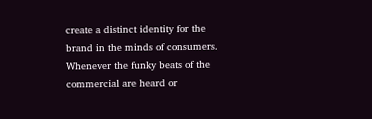create a distinct identity for the brand in the minds of consumers. Whenever the funky beats of the commercial are heard or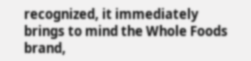recognized, it immediately brings to mind the Whole Foods brand,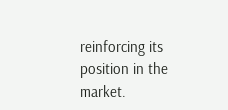reinforcing its position in the market.